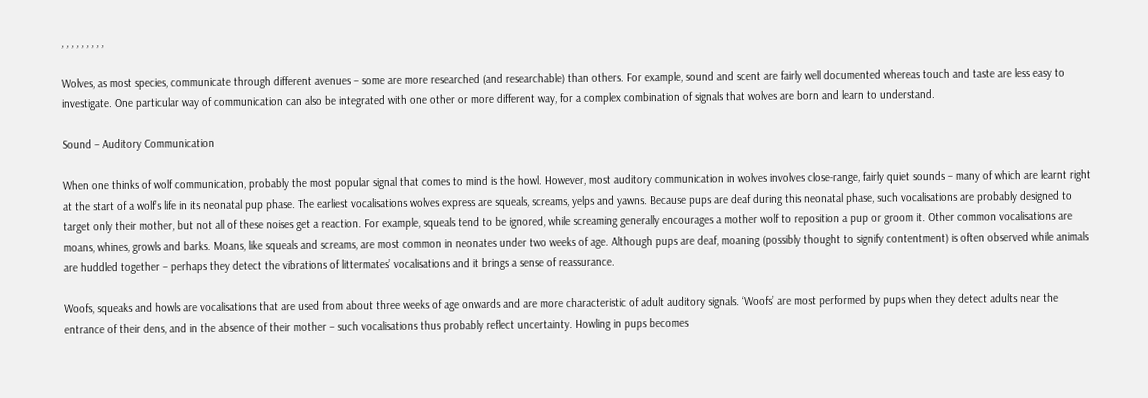, , , , , , , , ,

Wolves, as most species, communicate through different avenues – some are more researched (and researchable) than others. For example, sound and scent are fairly well documented whereas touch and taste are less easy to investigate. One particular way of communication can also be integrated with one other or more different way, for a complex combination of signals that wolves are born and learn to understand.

Sound – Auditory Communication

When one thinks of wolf communication, probably the most popular signal that comes to mind is the howl. However, most auditory communication in wolves involves close-range, fairly quiet sounds – many of which are learnt right at the start of a wolf’s life in its neonatal pup phase. The earliest vocalisations wolves express are squeals, screams, yelps and yawns. Because pups are deaf during this neonatal phase, such vocalisations are probably designed to target only their mother, but not all of these noises get a reaction. For example, squeals tend to be ignored, while screaming generally encourages a mother wolf to reposition a pup or groom it. Other common vocalisations are moans, whines, growls and barks. Moans, like squeals and screams, are most common in neonates under two weeks of age. Although pups are deaf, moaning (possibly thought to signify contentment) is often observed while animals are huddled together – perhaps they detect the vibrations of littermates’ vocalisations and it brings a sense of reassurance.

Woofs, squeaks and howls are vocalisations that are used from about three weeks of age onwards and are more characteristic of adult auditory signals. ‘Woofs’ are most performed by pups when they detect adults near the entrance of their dens, and in the absence of their mother – such vocalisations thus probably reflect uncertainty. Howling in pups becomes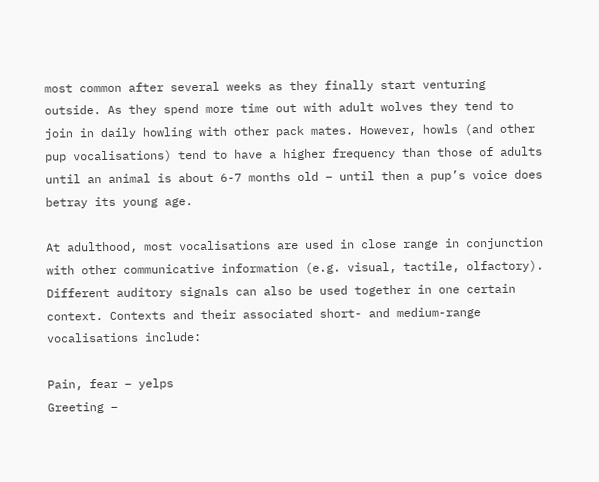most common after several weeks as they finally start venturing outside. As they spend more time out with adult wolves they tend to join in daily howling with other pack mates. However, howls (and other pup vocalisations) tend to have a higher frequency than those of adults until an animal is about 6-7 months old – until then a pup’s voice does betray its young age.

At adulthood, most vocalisations are used in close range in conjunction with other communicative information (e.g. visual, tactile, olfactory). Different auditory signals can also be used together in one certain context. Contexts and their associated short- and medium-range vocalisations include:

Pain, fear – yelps
Greeting –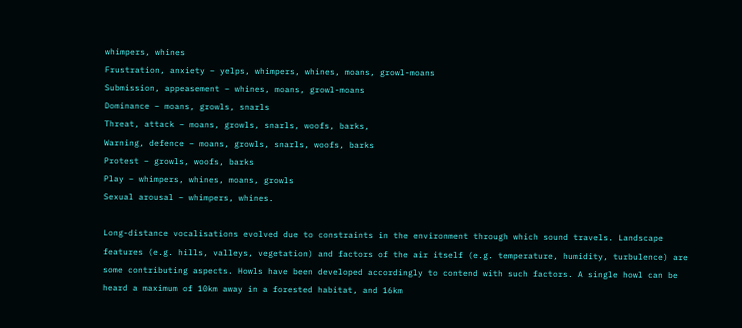whimpers, whines
Frustration, anxiety – yelps, whimpers, whines, moans, growl-moans
Submission, appeasement – whines, moans, growl-moans
Dominance – moans, growls, snarls
Threat, attack – moans, growls, snarls, woofs, barks,
Warning, defence – moans, growls, snarls, woofs, barks
Protest – growls, woofs, barks
Play – whimpers, whines, moans, growls
Sexual arousal – whimpers, whines.

Long-distance vocalisations evolved due to constraints in the environment through which sound travels. Landscape features (e.g. hills, valleys, vegetation) and factors of the air itself (e.g. temperature, humidity, turbulence) are some contributing aspects. Howls have been developed accordingly to contend with such factors. A single howl can be heard a maximum of 10km away in a forested habitat, and 16km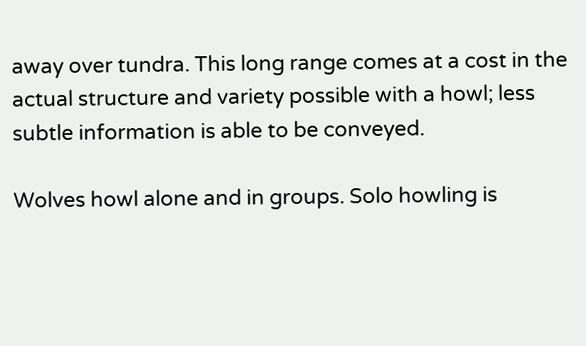away over tundra. This long range comes at a cost in the actual structure and variety possible with a howl; less subtle information is able to be conveyed.

Wolves howl alone and in groups. Solo howling is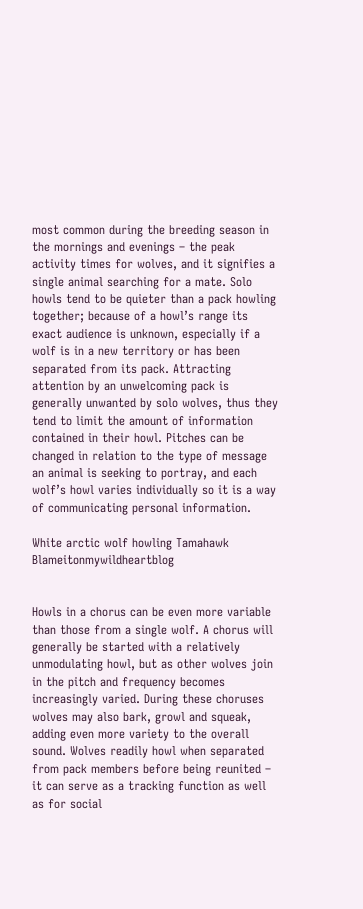most common during the breeding season in the mornings and evenings – the peak activity times for wolves, and it signifies a single animal searching for a mate. Solo howls tend to be quieter than a pack howling together; because of a howl’s range its exact audience is unknown, especially if a wolf is in a new territory or has been separated from its pack. Attracting attention by an unwelcoming pack is generally unwanted by solo wolves, thus they tend to limit the amount of information contained in their howl. Pitches can be changed in relation to the type of message an animal is seeking to portray, and each wolf’s howl varies individually so it is a way of communicating personal information.

White arctic wolf howling Tamahawk Blameitonmywildheartblog


Howls in a chorus can be even more variable than those from a single wolf. A chorus will generally be started with a relatively unmodulating howl, but as other wolves join in the pitch and frequency becomes increasingly varied. During these choruses wolves may also bark, growl and squeak, adding even more variety to the overall sound. Wolves readily howl when separated from pack members before being reunited – it can serve as a tracking function as well as for social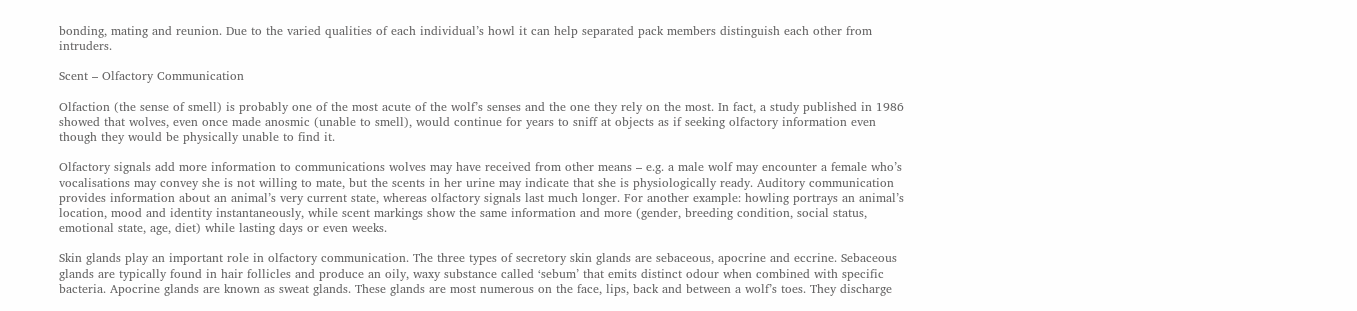bonding, mating and reunion. Due to the varied qualities of each individual’s howl it can help separated pack members distinguish each other from intruders.

Scent – Olfactory Communication

Olfaction (the sense of smell) is probably one of the most acute of the wolf’s senses and the one they rely on the most. In fact, a study published in 1986 showed that wolves, even once made anosmic (unable to smell), would continue for years to sniff at objects as if seeking olfactory information even though they would be physically unable to find it.

Olfactory signals add more information to communications wolves may have received from other means – e.g. a male wolf may encounter a female who’s vocalisations may convey she is not willing to mate, but the scents in her urine may indicate that she is physiologically ready. Auditory communication provides information about an animal’s very current state, whereas olfactory signals last much longer. For another example: howling portrays an animal’s location, mood and identity instantaneously, while scent markings show the same information and more (gender, breeding condition, social status, emotional state, age, diet) while lasting days or even weeks.

Skin glands play an important role in olfactory communication. The three types of secretory skin glands are sebaceous, apocrine and eccrine. Sebaceous glands are typically found in hair follicles and produce an oily, waxy substance called ‘sebum’ that emits distinct odour when combined with specific bacteria. Apocrine glands are known as sweat glands. These glands are most numerous on the face, lips, back and between a wolf’s toes. They discharge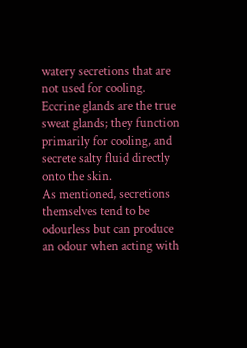watery secretions that are not used for cooling. Eccrine glands are the true sweat glands; they function primarily for cooling, and secrete salty fluid directly onto the skin.
As mentioned, secretions themselves tend to be odourless but can produce an odour when acting with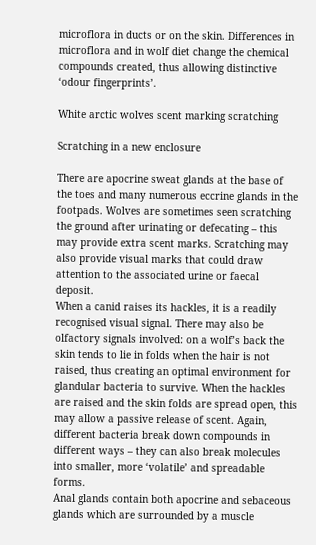microflora in ducts or on the skin. Differences in microflora and in wolf diet change the chemical compounds created, thus allowing distinctive ‘odour fingerprints’.

White arctic wolves scent marking scratching

Scratching in a new enclosure

There are apocrine sweat glands at the base of the toes and many numerous eccrine glands in the footpads. Wolves are sometimes seen scratching the ground after urinating or defecating – this may provide extra scent marks. Scratching may also provide visual marks that could draw attention to the associated urine or faecal deposit.
When a canid raises its hackles, it is a readily recognised visual signal. There may also be olfactory signals involved: on a wolf’s back the skin tends to lie in folds when the hair is not raised, thus creating an optimal environment for glandular bacteria to survive. When the hackles are raised and the skin folds are spread open, this may allow a passive release of scent. Again, different bacteria break down compounds in different ways – they can also break molecules into smaller, more ‘volatile’ and spreadable forms.
Anal glands contain both apocrine and sebaceous glands which are surrounded by a muscle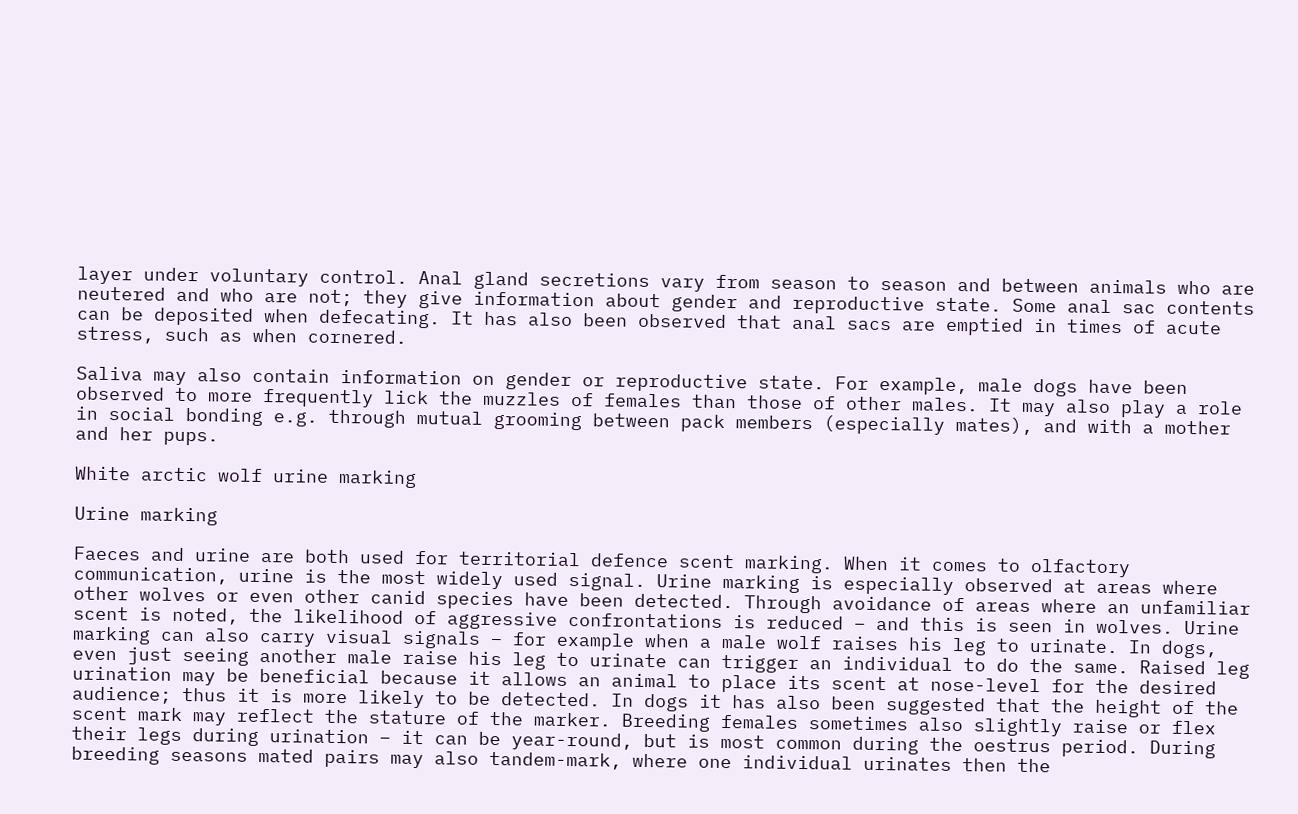layer under voluntary control. Anal gland secretions vary from season to season and between animals who are neutered and who are not; they give information about gender and reproductive state. Some anal sac contents can be deposited when defecating. It has also been observed that anal sacs are emptied in times of acute stress, such as when cornered.

Saliva may also contain information on gender or reproductive state. For example, male dogs have been observed to more frequently lick the muzzles of females than those of other males. It may also play a role in social bonding e.g. through mutual grooming between pack members (especially mates), and with a mother and her pups.

White arctic wolf urine marking

Urine marking

Faeces and urine are both used for territorial defence scent marking. When it comes to olfactory communication, urine is the most widely used signal. Urine marking is especially observed at areas where other wolves or even other canid species have been detected. Through avoidance of areas where an unfamiliar scent is noted, the likelihood of aggressive confrontations is reduced – and this is seen in wolves. Urine marking can also carry visual signals – for example when a male wolf raises his leg to urinate. In dogs, even just seeing another male raise his leg to urinate can trigger an individual to do the same. Raised leg urination may be beneficial because it allows an animal to place its scent at nose-level for the desired audience; thus it is more likely to be detected. In dogs it has also been suggested that the height of the scent mark may reflect the stature of the marker. Breeding females sometimes also slightly raise or flex their legs during urination – it can be year-round, but is most common during the oestrus period. During breeding seasons mated pairs may also tandem-mark, where one individual urinates then the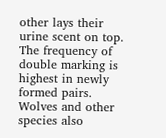other lays their urine scent on top. The frequency of double marking is highest in newly formed pairs. Wolves and other species also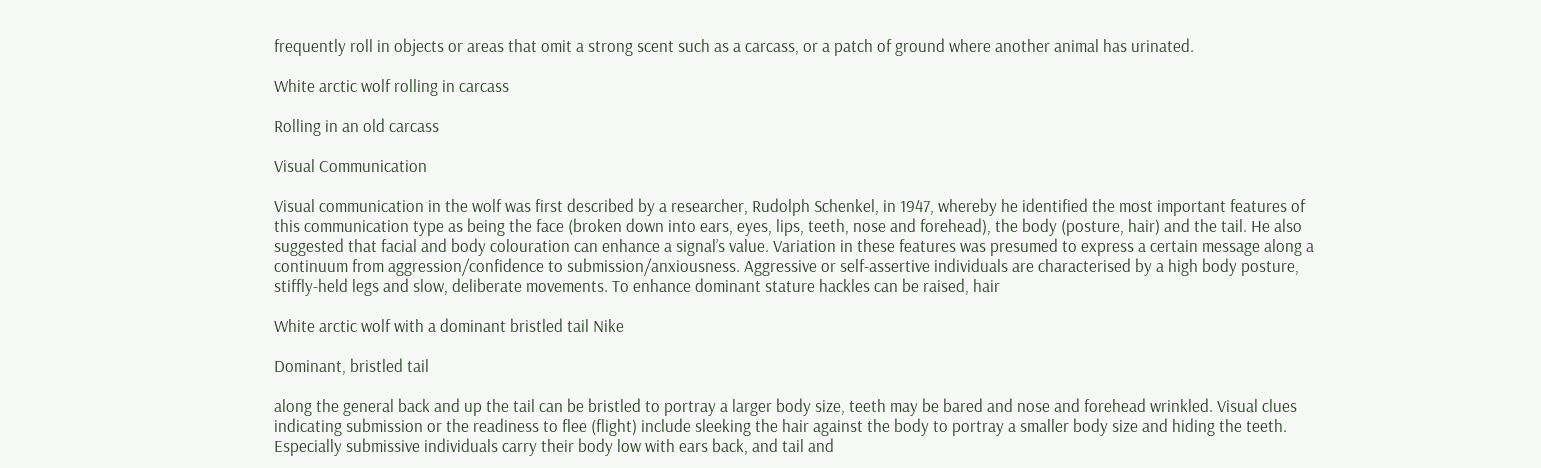frequently roll in objects or areas that omit a strong scent such as a carcass, or a patch of ground where another animal has urinated.

White arctic wolf rolling in carcass

Rolling in an old carcass

Visual Communication

Visual communication in the wolf was first described by a researcher, Rudolph Schenkel, in 1947, whereby he identified the most important features of this communication type as being the face (broken down into ears, eyes, lips, teeth, nose and forehead), the body (posture, hair) and the tail. He also suggested that facial and body colouration can enhance a signal’s value. Variation in these features was presumed to express a certain message along a continuum from aggression/confidence to submission/anxiousness. Aggressive or self-assertive individuals are characterised by a high body posture, stiffly-held legs and slow, deliberate movements. To enhance dominant stature hackles can be raised, hair

White arctic wolf with a dominant bristled tail Nike

Dominant, bristled tail

along the general back and up the tail can be bristled to portray a larger body size, teeth may be bared and nose and forehead wrinkled. Visual clues indicating submission or the readiness to flee (flight) include sleeking the hair against the body to portray a smaller body size and hiding the teeth. Especially submissive individuals carry their body low with ears back, and tail and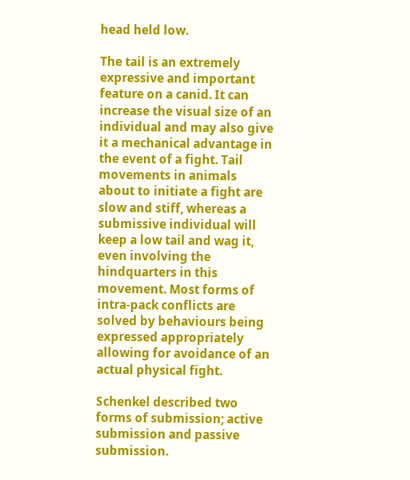head held low.

The tail is an extremely expressive and important feature on a canid. It can increase the visual size of an individual and may also give it a mechanical advantage in the event of a fight. Tail movements in animals about to initiate a fight are slow and stiff, whereas a submissive individual will keep a low tail and wag it, even involving the hindquarters in this movement. Most forms of intra-pack conflicts are solved by behaviours being expressed appropriately allowing for avoidance of an actual physical fight.

Schenkel described two forms of submission; active submission and passive submission.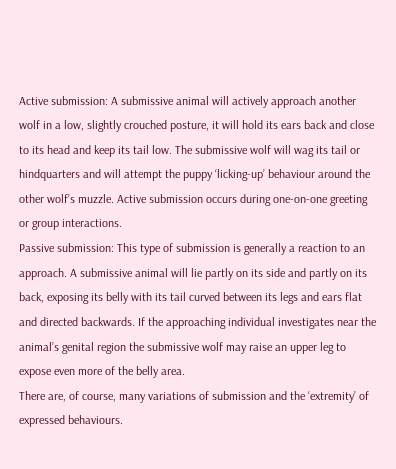Active submission: A submissive animal will actively approach another wolf in a low, slightly crouched posture, it will hold its ears back and close to its head and keep its tail low. The submissive wolf will wag its tail or hindquarters and will attempt the puppy ‘licking-up’ behaviour around the other wolf’s muzzle. Active submission occurs during one-on-one greeting or group interactions.
Passive submission: This type of submission is generally a reaction to an approach. A submissive animal will lie partly on its side and partly on its back, exposing its belly with its tail curved between its legs and ears flat and directed backwards. If the approaching individual investigates near the animal’s genital region the submissive wolf may raise an upper leg to expose even more of the belly area.
There are, of course, many variations of submission and the ‘extremity’ of expressed behaviours.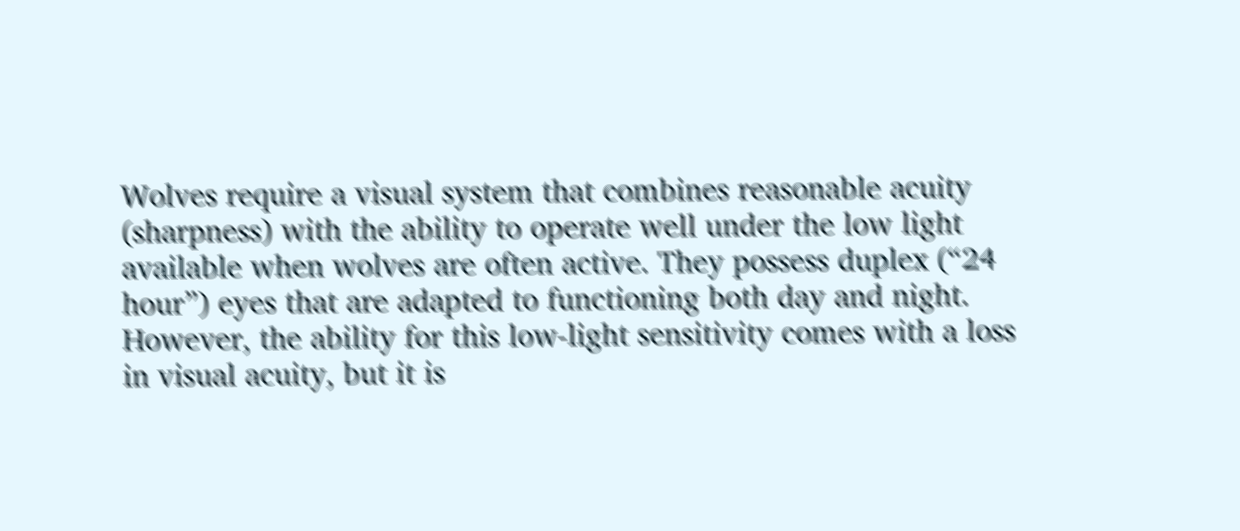Wolves require a visual system that combines reasonable acuity (sharpness) with the ability to operate well under the low light available when wolves are often active. They possess duplex (“24 hour”) eyes that are adapted to functioning both day and night. However, the ability for this low-light sensitivity comes with a loss in visual acuity, but it is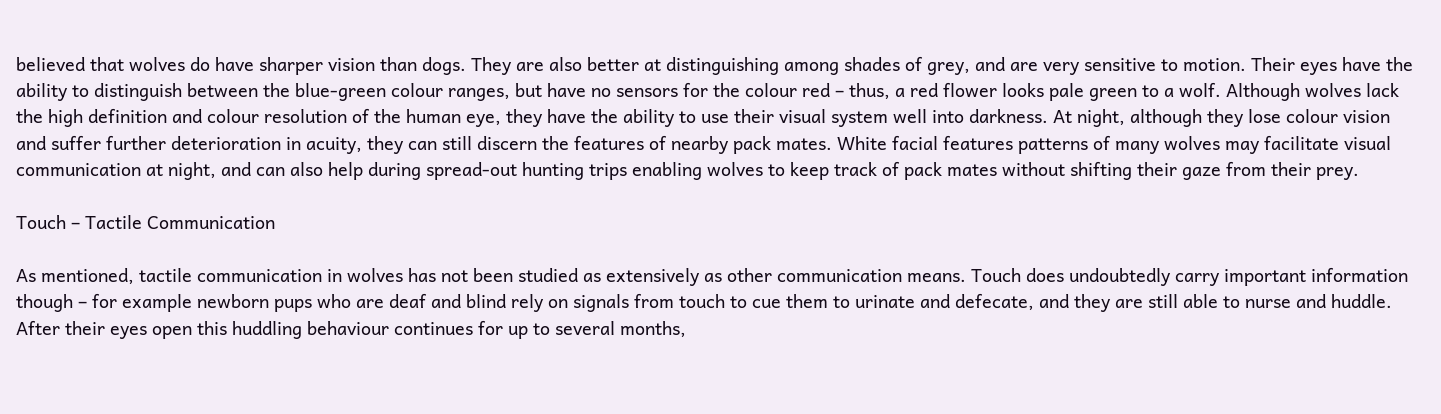believed that wolves do have sharper vision than dogs. They are also better at distinguishing among shades of grey, and are very sensitive to motion. Their eyes have the ability to distinguish between the blue-green colour ranges, but have no sensors for the colour red – thus, a red flower looks pale green to a wolf. Although wolves lack the high definition and colour resolution of the human eye, they have the ability to use their visual system well into darkness. At night, although they lose colour vision and suffer further deterioration in acuity, they can still discern the features of nearby pack mates. White facial features patterns of many wolves may facilitate visual communication at night, and can also help during spread-out hunting trips enabling wolves to keep track of pack mates without shifting their gaze from their prey.

Touch – Tactile Communication

As mentioned, tactile communication in wolves has not been studied as extensively as other communication means. Touch does undoubtedly carry important information though – for example newborn pups who are deaf and blind rely on signals from touch to cue them to urinate and defecate, and they are still able to nurse and huddle. After their eyes open this huddling behaviour continues for up to several months,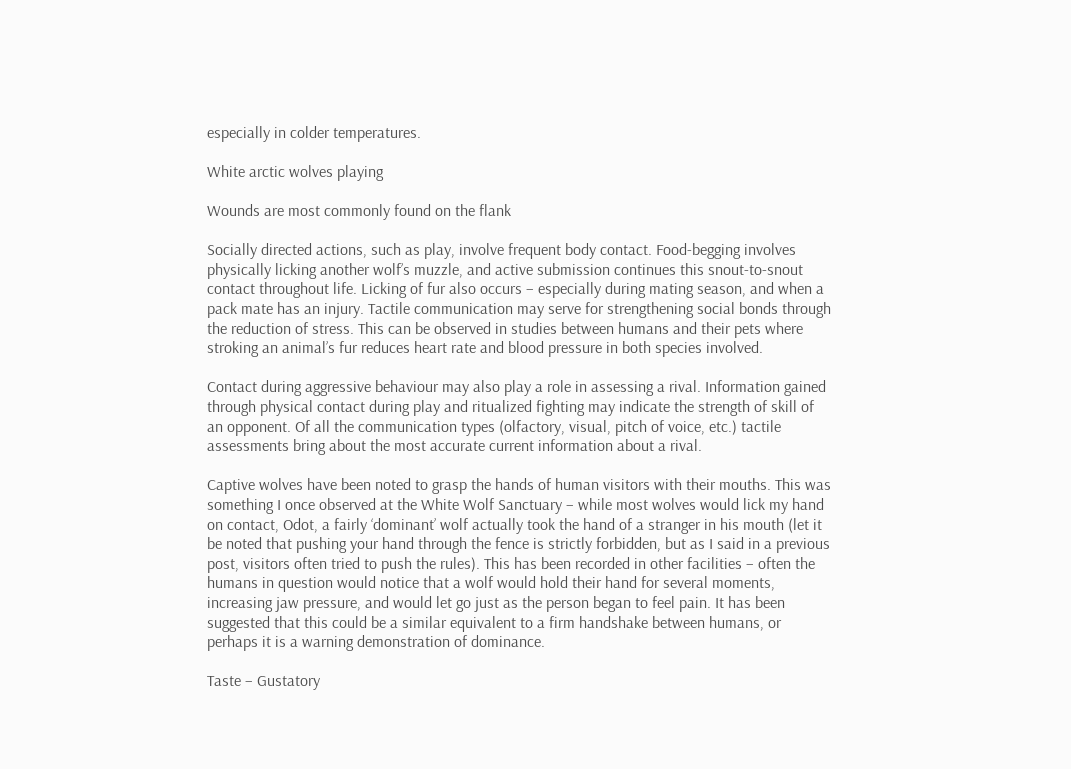especially in colder temperatures.

White arctic wolves playing

Wounds are most commonly found on the flank

Socially directed actions, such as play, involve frequent body contact. Food-begging involves physically licking another wolf’s muzzle, and active submission continues this snout-to-snout contact throughout life. Licking of fur also occurs – especially during mating season, and when a pack mate has an injury. Tactile communication may serve for strengthening social bonds through the reduction of stress. This can be observed in studies between humans and their pets where stroking an animal’s fur reduces heart rate and blood pressure in both species involved.

Contact during aggressive behaviour may also play a role in assessing a rival. Information gained through physical contact during play and ritualized fighting may indicate the strength of skill of an opponent. Of all the communication types (olfactory, visual, pitch of voice, etc.) tactile assessments bring about the most accurate current information about a rival.

Captive wolves have been noted to grasp the hands of human visitors with their mouths. This was something I once observed at the White Wolf Sanctuary – while most wolves would lick my hand on contact, Odot, a fairly ‘dominant’ wolf actually took the hand of a stranger in his mouth (let it be noted that pushing your hand through the fence is strictly forbidden, but as I said in a previous post, visitors often tried to push the rules). This has been recorded in other facilities – often the humans in question would notice that a wolf would hold their hand for several moments, increasing jaw pressure, and would let go just as the person began to feel pain. It has been suggested that this could be a similar equivalent to a firm handshake between humans, or perhaps it is a warning demonstration of dominance.

Taste – Gustatory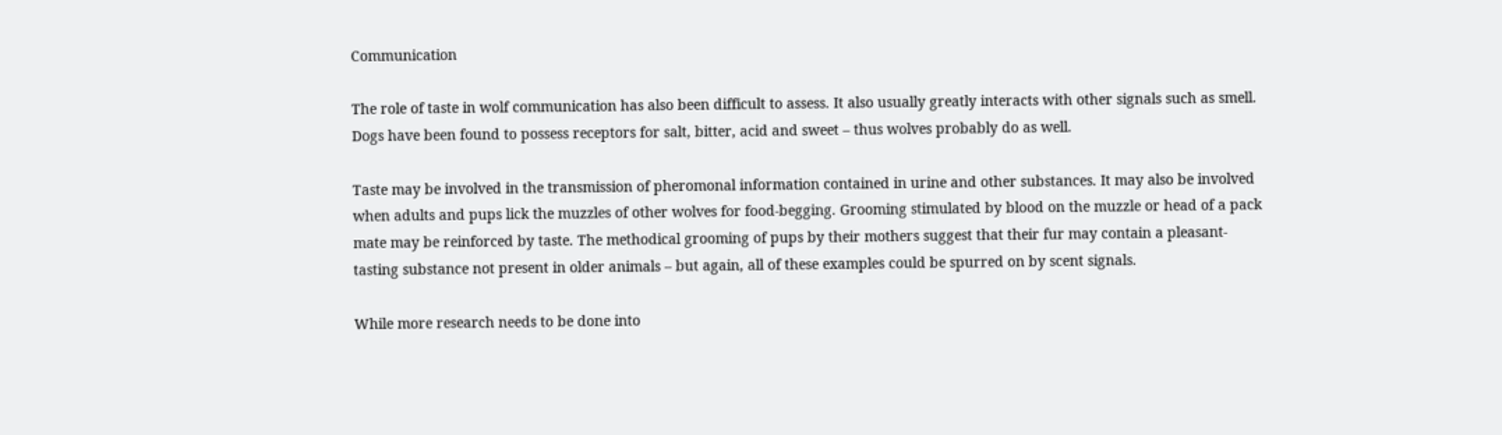Communication

The role of taste in wolf communication has also been difficult to assess. It also usually greatly interacts with other signals such as smell. Dogs have been found to possess receptors for salt, bitter, acid and sweet – thus wolves probably do as well.

Taste may be involved in the transmission of pheromonal information contained in urine and other substances. It may also be involved when adults and pups lick the muzzles of other wolves for food-begging. Grooming stimulated by blood on the muzzle or head of a pack mate may be reinforced by taste. The methodical grooming of pups by their mothers suggest that their fur may contain a pleasant-tasting substance not present in older animals – but again, all of these examples could be spurred on by scent signals.

While more research needs to be done into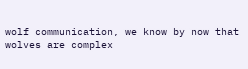wolf communication, we know by now that wolves are complex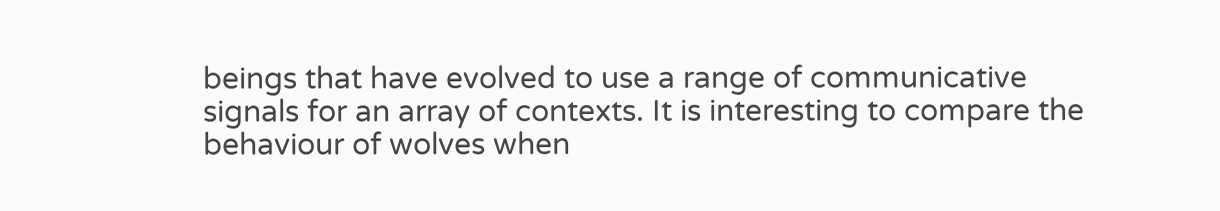beings that have evolved to use a range of communicative signals for an array of contexts. It is interesting to compare the behaviour of wolves when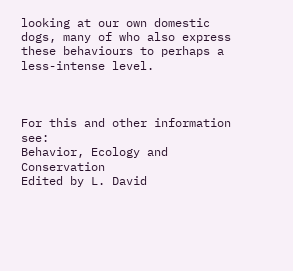looking at our own domestic dogs, many of who also express these behaviours to perhaps a less-intense level.



For this and other information see:
Behavior, Ecology and Conservation
Edited by L. David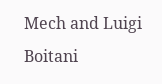Mech and Luigi Boitani